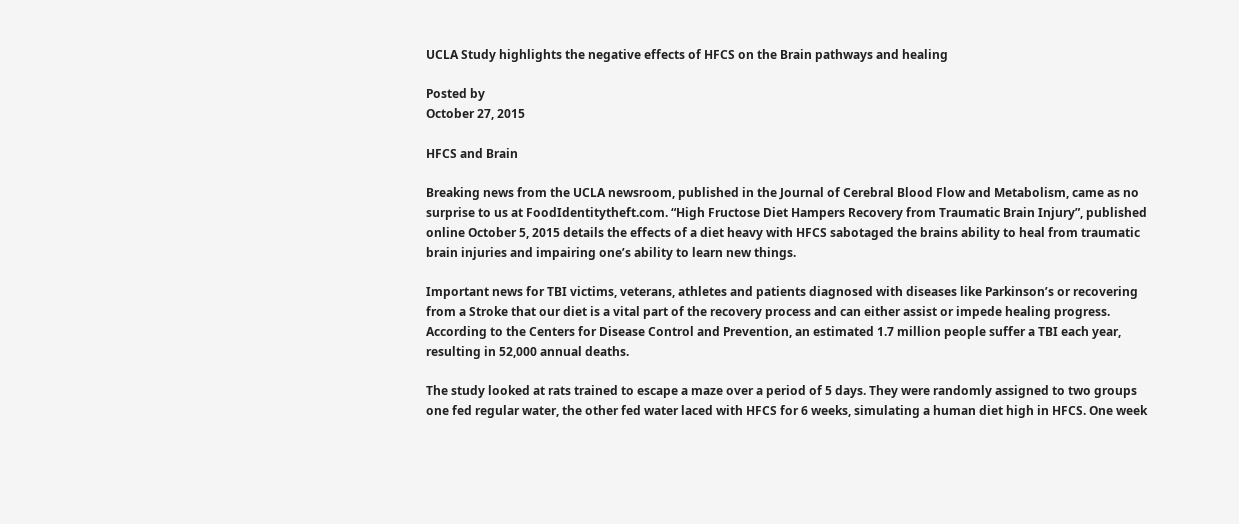UCLA Study highlights the negative effects of HFCS on the Brain pathways and healing

Posted by
October 27, 2015

HFCS and Brain

Breaking news from the UCLA newsroom, published in the Journal of Cerebral Blood Flow and Metabolism, came as no surprise to us at FoodIdentitytheft.com. “High Fructose Diet Hampers Recovery from Traumatic Brain Injury”, published online October 5, 2015 details the effects of a diet heavy with HFCS sabotaged the brains ability to heal from traumatic brain injuries and impairing one’s ability to learn new things.

Important news for TBI victims, veterans, athletes and patients diagnosed with diseases like Parkinson’s or recovering from a Stroke that our diet is a vital part of the recovery process and can either assist or impede healing progress. According to the Centers for Disease Control and Prevention, an estimated 1.7 million people suffer a TBI each year, resulting in 52,000 annual deaths.

The study looked at rats trained to escape a maze over a period of 5 days. They were randomly assigned to two groups one fed regular water, the other fed water laced with HFCS for 6 weeks, simulating a human diet high in HFCS. One week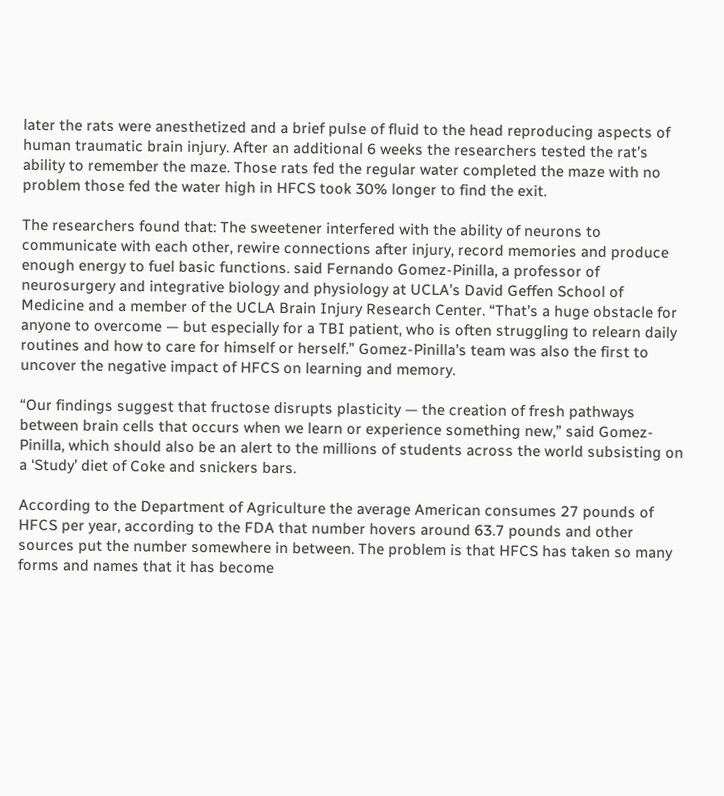later the rats were anesthetized and a brief pulse of fluid to the head reproducing aspects of human traumatic brain injury. After an additional 6 weeks the researchers tested the rat’s ability to remember the maze. Those rats fed the regular water completed the maze with no problem those fed the water high in HFCS took 30% longer to find the exit.

The researchers found that: The sweetener interfered with the ability of neurons to communicate with each other, rewire connections after injury, record memories and produce enough energy to fuel basic functions. said Fernando Gomez-Pinilla, a professor of neurosurgery and integrative biology and physiology at UCLA’s David Geffen School of Medicine and a member of the UCLA Brain Injury Research Center. “That’s a huge obstacle for anyone to overcome — but especially for a TBI patient, who is often struggling to relearn daily routines and how to care for himself or herself.” Gomez-Pinilla’s team was also the first to uncover the negative impact of HFCS on learning and memory.

“Our findings suggest that fructose disrupts plasticity — the creation of fresh pathways between brain cells that occurs when we learn or experience something new,” said Gomez-Pinilla, which should also be an alert to the millions of students across the world subsisting on a ‘Study’ diet of Coke and snickers bars.

According to the Department of Agriculture the average American consumes 27 pounds of HFCS per year, according to the FDA that number hovers around 63.7 pounds and other sources put the number somewhere in between. The problem is that HFCS has taken so many forms and names that it has become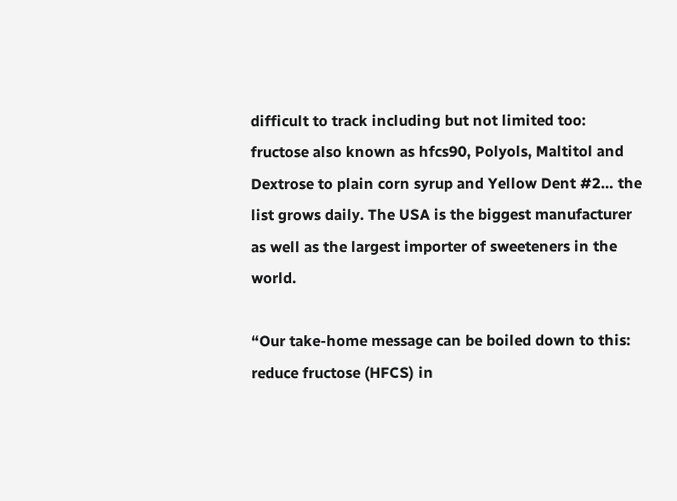difficult to track including but not limited too: fructose also known as hfcs90, Polyols, Maltitol and Dextrose to plain corn syrup and Yellow Dent #2… the list grows daily. The USA is the biggest manufacturer as well as the largest importer of sweeteners in the world.

“Our take-home message can be boiled down to this: reduce fructose (HFCS) in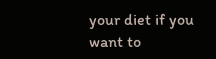your diet if you want to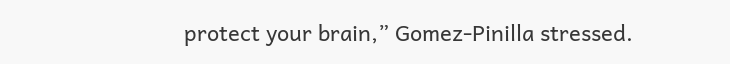protect your brain,” Gomez-Pinilla stressed.